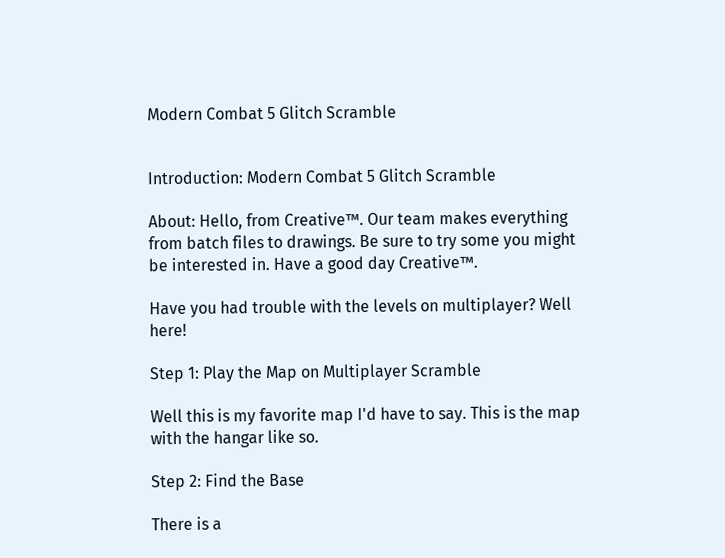Modern Combat 5 Glitch Scramble


Introduction: Modern Combat 5 Glitch Scramble

About: Hello, from Creative™. Our team makes everything from batch files to drawings. Be sure to try some you might be interested in. Have a good day Creative™.

Have you had trouble with the levels on multiplayer? Well here!

Step 1: Play the Map on Multiplayer Scramble

Well this is my favorite map I'd have to say. This is the map with the hangar like so.

Step 2: Find the Base

There is a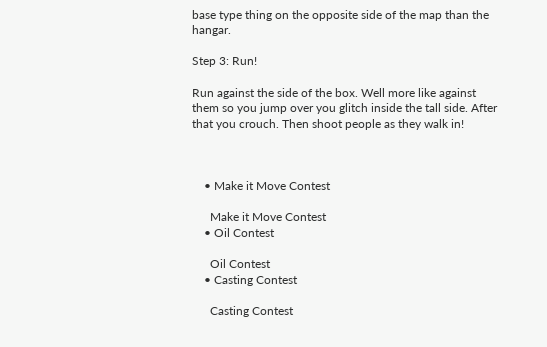base type thing on the opposite side of the map than the hangar.

Step 3: Run!

Run against the side of the box. Well more like against them so you jump over you glitch inside the tall side. After that you crouch. Then shoot people as they walk in!



    • Make it Move Contest

      Make it Move Contest
    • Oil Contest

      Oil Contest
    • Casting Contest

      Casting Contest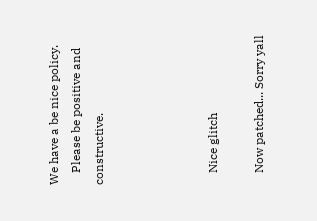We have a be nice policy.
    Please be positive and constructive.




    Nice glitch

    Now patched... Sorry yall